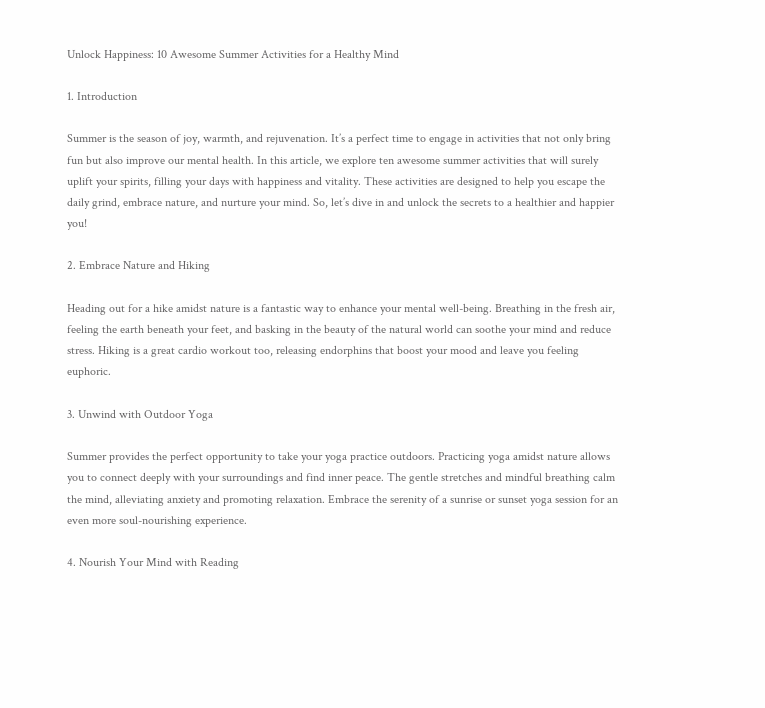Unlock Happiness: 10 Awesome Summer Activities for a Healthy Mind

1. Introduction

Summer is the season of joy, warmth, and rejuvenation. It’s a perfect time to engage in activities that not only bring fun but also improve our mental health. In this article, we explore ten awesome summer activities that will surely uplift your spirits, filling your days with happiness and vitality. These activities are designed to help you escape the daily grind, embrace nature, and nurture your mind. So, let’s dive in and unlock the secrets to a healthier and happier you!

2. Embrace Nature and Hiking

Heading out for a hike amidst nature is a fantastic way to enhance your mental well-being. Breathing in the fresh air, feeling the earth beneath your feet, and basking in the beauty of the natural world can soothe your mind and reduce stress. Hiking is a great cardio workout too, releasing endorphins that boost your mood and leave you feeling euphoric.

3. Unwind with Outdoor Yoga

Summer provides the perfect opportunity to take your yoga practice outdoors. Practicing yoga amidst nature allows you to connect deeply with your surroundings and find inner peace. The gentle stretches and mindful breathing calm the mind, alleviating anxiety and promoting relaxation. Embrace the serenity of a sunrise or sunset yoga session for an even more soul-nourishing experience.

4. Nourish Your Mind with Reading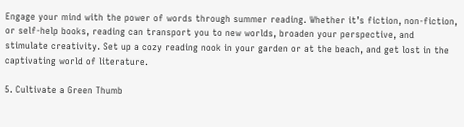Engage your mind with the power of words through summer reading. Whether it’s fiction, non-fiction, or self-help books, reading can transport you to new worlds, broaden your perspective, and stimulate creativity. Set up a cozy reading nook in your garden or at the beach, and get lost in the captivating world of literature.

5. Cultivate a Green Thumb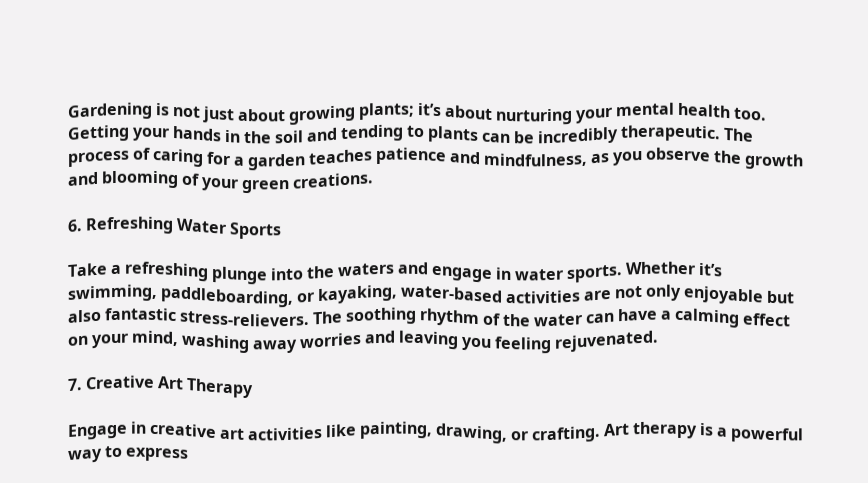Gardening is not just about growing plants; it’s about nurturing your mental health too. Getting your hands in the soil and tending to plants can be incredibly therapeutic. The process of caring for a garden teaches patience and mindfulness, as you observe the growth and blooming of your green creations.

6. Refreshing Water Sports

Take a refreshing plunge into the waters and engage in water sports. Whether it’s swimming, paddleboarding, or kayaking, water-based activities are not only enjoyable but also fantastic stress-relievers. The soothing rhythm of the water can have a calming effect on your mind, washing away worries and leaving you feeling rejuvenated.

7. Creative Art Therapy

Engage in creative art activities like painting, drawing, or crafting. Art therapy is a powerful way to express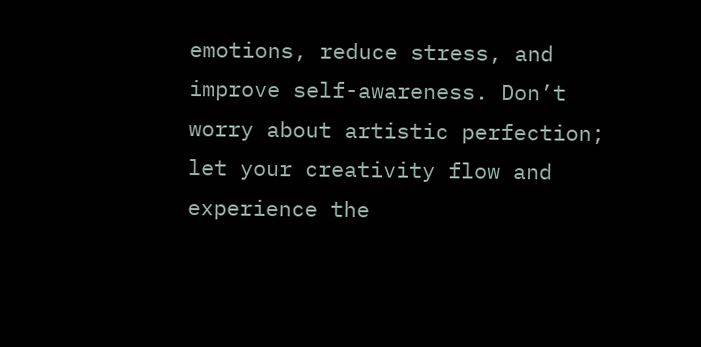emotions, reduce stress, and improve self-awareness. Don’t worry about artistic perfection; let your creativity flow and experience the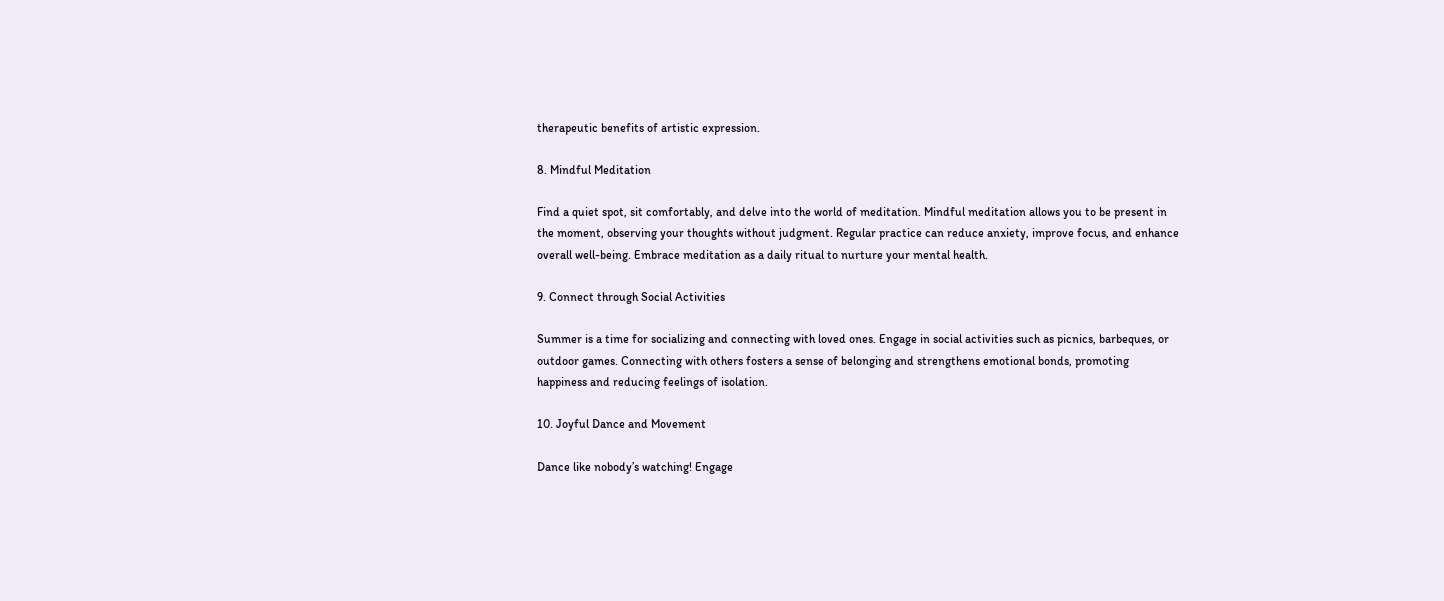therapeutic benefits of artistic expression.

8. Mindful Meditation

Find a quiet spot, sit comfortably, and delve into the world of meditation. Mindful meditation allows you to be present in the moment, observing your thoughts without judgment. Regular practice can reduce anxiety, improve focus, and enhance overall well-being. Embrace meditation as a daily ritual to nurture your mental health.

9. Connect through Social Activities

Summer is a time for socializing and connecting with loved ones. Engage in social activities such as picnics, barbeques, or outdoor games. Connecting with others fosters a sense of belonging and strengthens emotional bonds, promoting happiness and reducing feelings of isolation.

10. Joyful Dance and Movement

Dance like nobody’s watching! Engage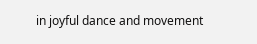in joyful dance and movement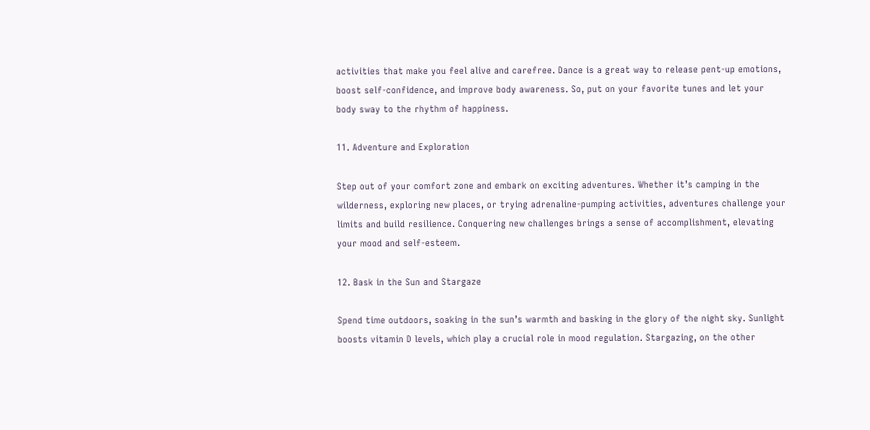activities that make you feel alive and carefree. Dance is a great way to release pent-up emotions, boost self-confidence, and improve body awareness. So, put on your favorite tunes and let your body sway to the rhythm of happiness.

11. Adventure and Exploration

Step out of your comfort zone and embark on exciting adventures. Whether it’s camping in the wilderness, exploring new places, or trying adrenaline-pumping activities, adventures challenge your limits and build resilience. Conquering new challenges brings a sense of accomplishment, elevating your mood and self-esteem.

12. Bask in the Sun and Stargaze

Spend time outdoors, soaking in the sun’s warmth and basking in the glory of the night sky. Sunlight boosts vitamin D levels, which play a crucial role in mood regulation. Stargazing, on the other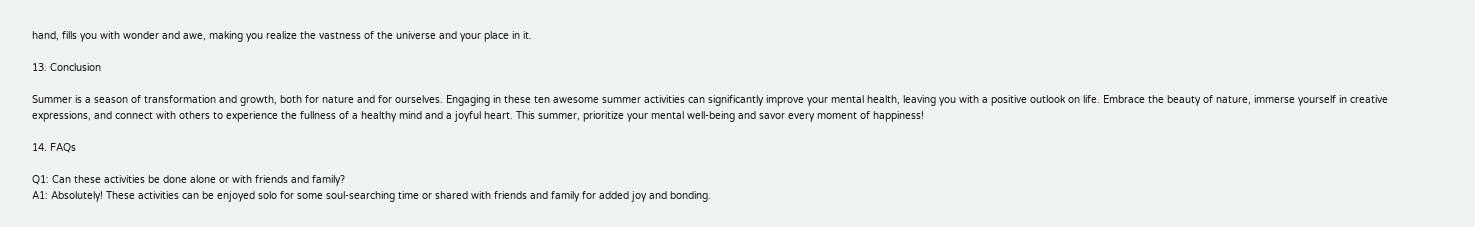hand, fills you with wonder and awe, making you realize the vastness of the universe and your place in it.

13. Conclusion

Summer is a season of transformation and growth, both for nature and for ourselves. Engaging in these ten awesome summer activities can significantly improve your mental health, leaving you with a positive outlook on life. Embrace the beauty of nature, immerse yourself in creative expressions, and connect with others to experience the fullness of a healthy mind and a joyful heart. This summer, prioritize your mental well-being and savor every moment of happiness!

14. FAQs

Q1: Can these activities be done alone or with friends and family?
A1: Absolutely! These activities can be enjoyed solo for some soul-searching time or shared with friends and family for added joy and bonding.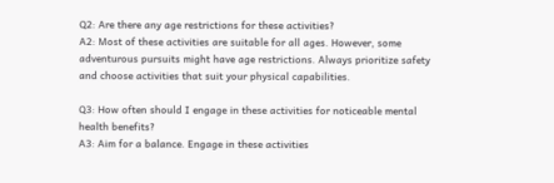Q2: Are there any age restrictions for these activities?
A2: Most of these activities are suitable for all ages. However, some adventurous pursuits might have age restrictions. Always prioritize safety and choose activities that suit your physical capabilities.

Q3: How often should I engage in these activities for noticeable mental health benefits?
A3: Aim for a balance. Engage in these activities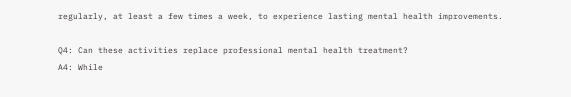regularly, at least a few times a week, to experience lasting mental health improvements.

Q4: Can these activities replace professional mental health treatment?
A4: While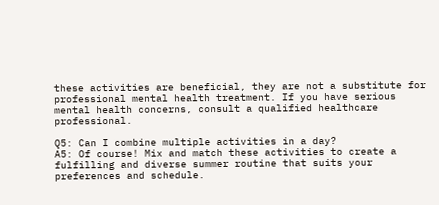these activities are beneficial, they are not a substitute for professional mental health treatment. If you have serious mental health concerns, consult a qualified healthcare professional.

Q5: Can I combine multiple activities in a day?
A5: Of course! Mix and match these activities to create a fulfilling and diverse summer routine that suits your preferences and schedule.